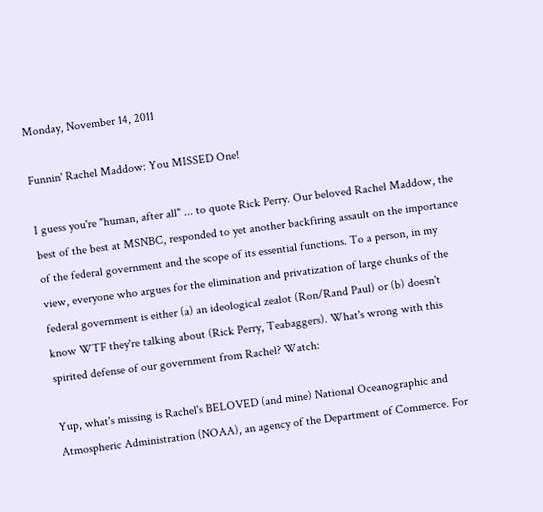Monday, November 14, 2011

Funnin' Rachel Maddow: You MISSED One!

I guess you're "human, after all" ... to quote Rick Perry. Our beloved Rachel Maddow, the best of the best at MSNBC, responded to yet another backfiring assault on the importance of the federal government and the scope of its essential functions. To a person, in my view, everyone who argues for the elimination and privatization of large chunks of the federal government is either (a) an ideological zealot (Ron/Rand Paul) or (b) doesn't know WTF they're talking about (Rick Perry, Teabaggers). What's wrong with this spirited defense of our government from Rachel? Watch:

Yup, what's missing is Rachel's BELOVED (and mine) National Oceanographic and Atmospheric Administration (NOAA), an agency of the Department of Commerce. For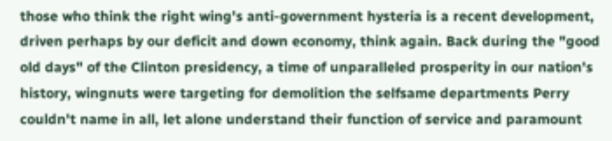those who think the right wing's anti-government hysteria is a recent development, driven perhaps by our deficit and down economy, think again. Back during the "good old days" of the Clinton presidency, a time of unparalleled prosperity in our nation's history, wingnuts were targeting for demolition the selfsame departments Perry couldn't name in all, let alone understand their function of service and paramount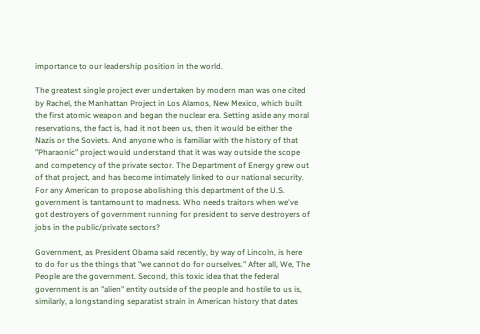importance to our leadership position in the world.

The greatest single project ever undertaken by modern man was one cited by Rachel, the Manhattan Project in Los Alamos, New Mexico, which built the first atomic weapon and began the nuclear era. Setting aside any moral reservations, the fact is, had it not been us, then it would be either the Nazis or the Soviets. And anyone who is familiar with the history of that "Pharaonic" project would understand that it was way outside the scope and competency of the private sector. The Department of Energy grew out of that project, and has become intimately linked to our national security. For any American to propose abolishing this department of the U.S. government is tantamount to madness. Who needs traitors when we've got destroyers of government running for president to serve destroyers of jobs in the public/private sectors?

Government, as President Obama said recently, by way of Lincoln, is here to do for us the things that "we cannot do for ourselves." After all, We, The People are the government. Second, this toxic idea that the federal government is an "alien" entity outside of the people and hostile to us is, similarly, a longstanding separatist strain in American history that dates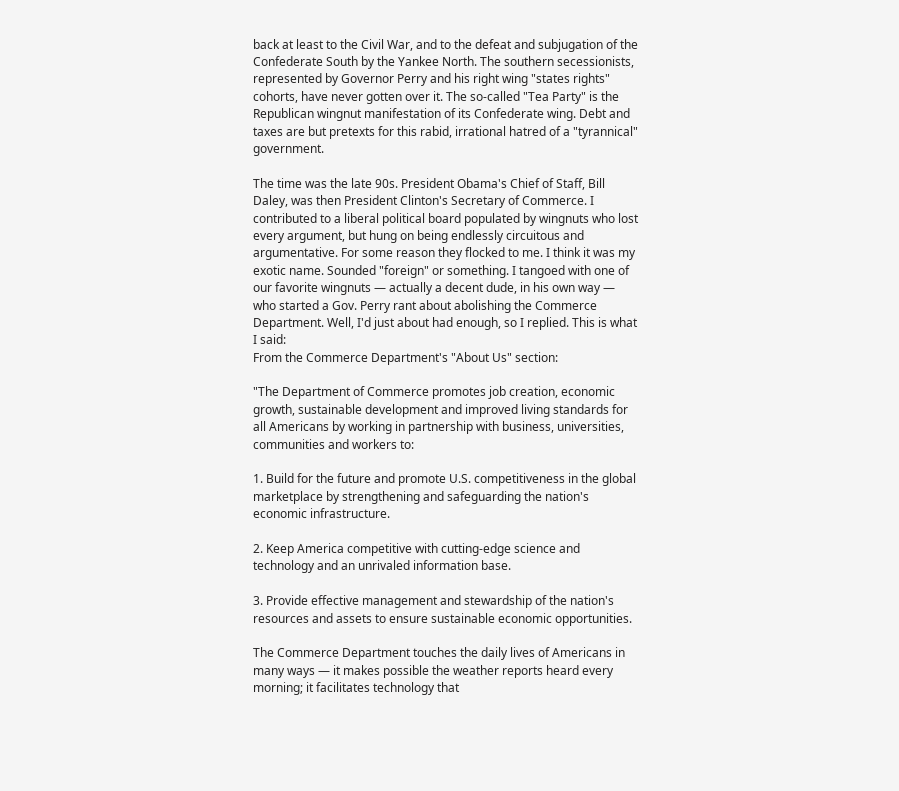back at least to the Civil War, and to the defeat and subjugation of the Confederate South by the Yankee North. The southern secessionists, represented by Governor Perry and his right wing "states rights" cohorts, have never gotten over it. The so-called "Tea Party" is the Republican wingnut manifestation of its Confederate wing. Debt and taxes are but pretexts for this rabid, irrational hatred of a "tyrannical" government.

The time was the late 90s. President Obama's Chief of Staff, Bill Daley, was then President Clinton's Secretary of Commerce. I contributed to a liberal political board populated by wingnuts who lost every argument, but hung on being endlessly circuitous and argumentative. For some reason they flocked to me. I think it was my exotic name. Sounded "foreign" or something. I tangoed with one of our favorite wingnuts — actually a decent dude, in his own way — who started a Gov. Perry rant about abolishing the Commerce Department. Well, I'd just about had enough, so I replied. This is what I said:
From the Commerce Department's "About Us" section:

"The Department of Commerce promotes job creation, economic growth, sustainable development and improved living standards for all Americans by working in partnership with business, universities, communities and workers to:

1. Build for the future and promote U.S. competitiveness in the global marketplace by strengthening and safeguarding the nation's economic infrastructure.

2. Keep America competitive with cutting-edge science and technology and an unrivaled information base.

3. Provide effective management and stewardship of the nation's resources and assets to ensure sustainable economic opportunities.

The Commerce Department touches the daily lives of Americans in many ways — it makes possible the weather reports heard every morning; it facilitates technology that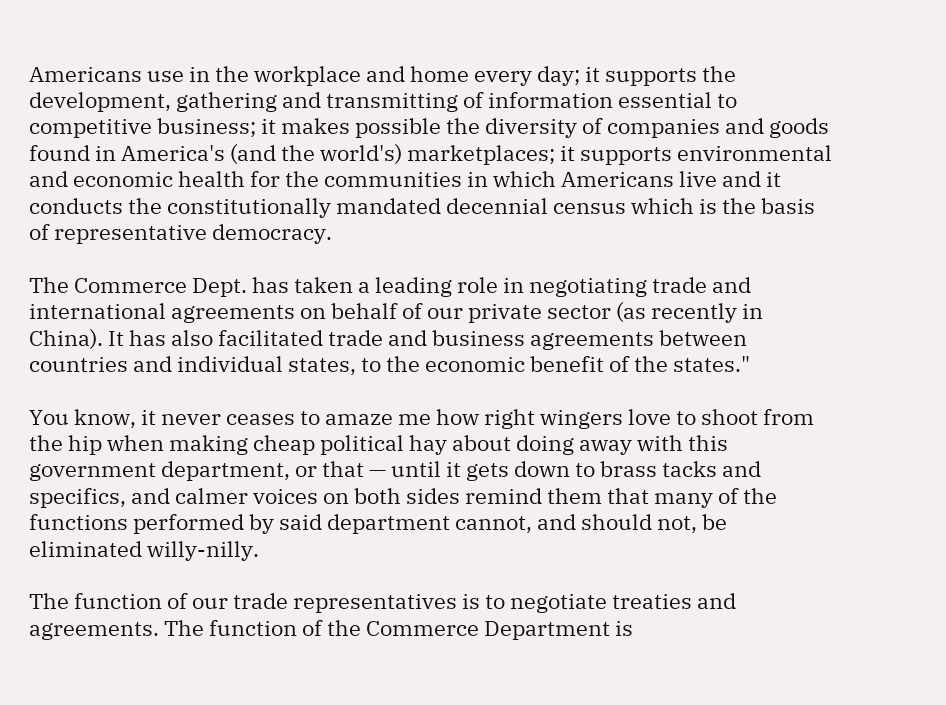Americans use in the workplace and home every day; it supports the development, gathering and transmitting of information essential to competitive business; it makes possible the diversity of companies and goods found in America's (and the world's) marketplaces; it supports environmental and economic health for the communities in which Americans live and it conducts the constitutionally mandated decennial census which is the basis of representative democracy.

The Commerce Dept. has taken a leading role in negotiating trade and international agreements on behalf of our private sector (as recently in China). It has also facilitated trade and business agreements between countries and individual states, to the economic benefit of the states."

You know, it never ceases to amaze me how right wingers love to shoot from the hip when making cheap political hay about doing away with this government department, or that — until it gets down to brass tacks and specifics, and calmer voices on both sides remind them that many of the functions performed by said department cannot, and should not, be eliminated willy-nilly.

The function of our trade representatives is to negotiate treaties and agreements. The function of the Commerce Department is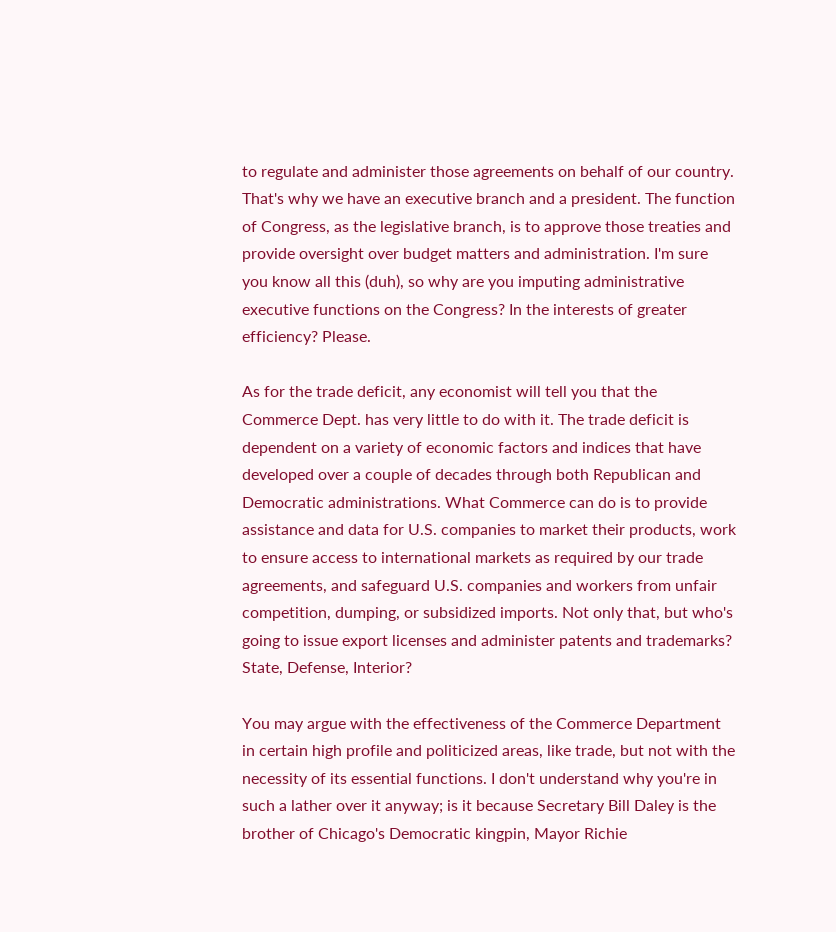to regulate and administer those agreements on behalf of our country. That's why we have an executive branch and a president. The function of Congress, as the legislative branch, is to approve those treaties and provide oversight over budget matters and administration. I'm sure you know all this (duh), so why are you imputing administrative executive functions on the Congress? In the interests of greater efficiency? Please.

As for the trade deficit, any economist will tell you that the Commerce Dept. has very little to do with it. The trade deficit is dependent on a variety of economic factors and indices that have developed over a couple of decades through both Republican and Democratic administrations. What Commerce can do is to provide assistance and data for U.S. companies to market their products, work to ensure access to international markets as required by our trade agreements, and safeguard U.S. companies and workers from unfair competition, dumping, or subsidized imports. Not only that, but who's going to issue export licenses and administer patents and trademarks? State, Defense, Interior?

You may argue with the effectiveness of the Commerce Department in certain high profile and politicized areas, like trade, but not with the necessity of its essential functions. I don't understand why you're in such a lather over it anyway; is it because Secretary Bill Daley is the brother of Chicago's Democratic kingpin, Mayor Richie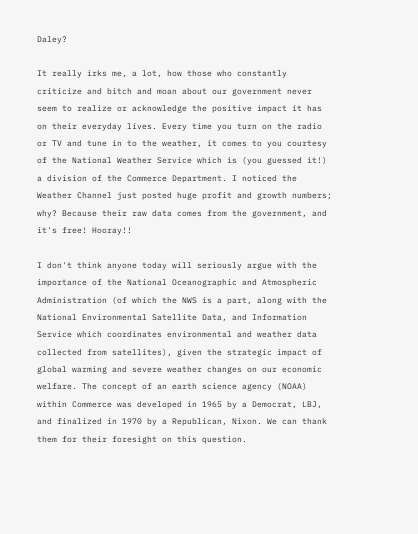Daley?

It really irks me, a lot, how those who constantly criticize and bitch and moan about our government never seem to realize or acknowledge the positive impact it has on their everyday lives. Every time you turn on the radio or TV and tune in to the weather, it comes to you courtesy of the National Weather Service which is (you guessed it!) a division of the Commerce Department. I noticed the Weather Channel just posted huge profit and growth numbers; why? Because their raw data comes from the government, and it's free! Hooray!!

I don't think anyone today will seriously argue with the importance of the National Oceanographic and Atmospheric Administration (of which the NWS is a part, along with the National Environmental Satellite Data, and Information Service which coordinates environmental and weather data collected from satellites), given the strategic impact of global warming and severe weather changes on our economic welfare. The concept of an earth science agency (NOAA) within Commerce was developed in 1965 by a Democrat, LBJ, and finalized in 1970 by a Republican, Nixon. We can thank them for their foresight on this question.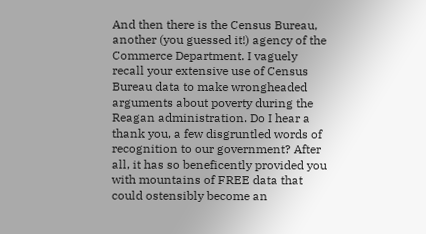And then there is the Census Bureau, another (you guessed it!) agency of the Commerce Department. I vaguely recall your extensive use of Census Bureau data to make wrongheaded arguments about poverty during the Reagan administration. Do I hear a thank you, a few disgruntled words of recognition to our government? After all, it has so beneficently provided you with mountains of FREE data that could ostensibly become an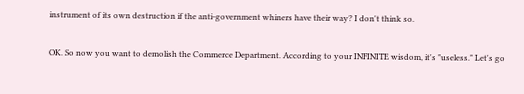instrument of its own destruction if the anti-government whiners have their way? I don't think so.

OK. So now you want to demolish the Commerce Department. According to your INFINITE wisdom, it's "useless." Let's go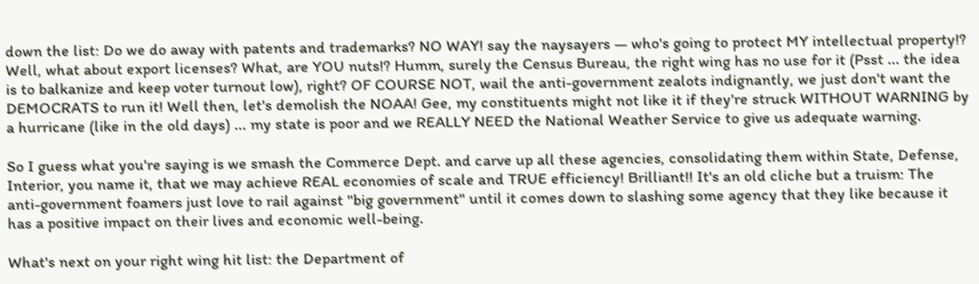down the list: Do we do away with patents and trademarks? NO WAY! say the naysayers — who's going to protect MY intellectual property!? Well, what about export licenses? What, are YOU nuts!? Humm, surely the Census Bureau, the right wing has no use for it (Psst ... the idea is to balkanize and keep voter turnout low), right? OF COURSE NOT, wail the anti-government zealots indignantly, we just don't want the DEMOCRATS to run it! Well then, let's demolish the NOAA! Gee, my constituents might not like it if they're struck WITHOUT WARNING by a hurricane (like in the old days) ... my state is poor and we REALLY NEED the National Weather Service to give us adequate warning.

So I guess what you're saying is we smash the Commerce Dept. and carve up all these agencies, consolidating them within State, Defense, Interior, you name it, that we may achieve REAL economies of scale and TRUE efficiency! Brilliant!! It's an old cliche but a truism: The anti-government foamers just love to rail against "big government" until it comes down to slashing some agency that they like because it has a positive impact on their lives and economic well-being.

What's next on your right wing hit list: the Department of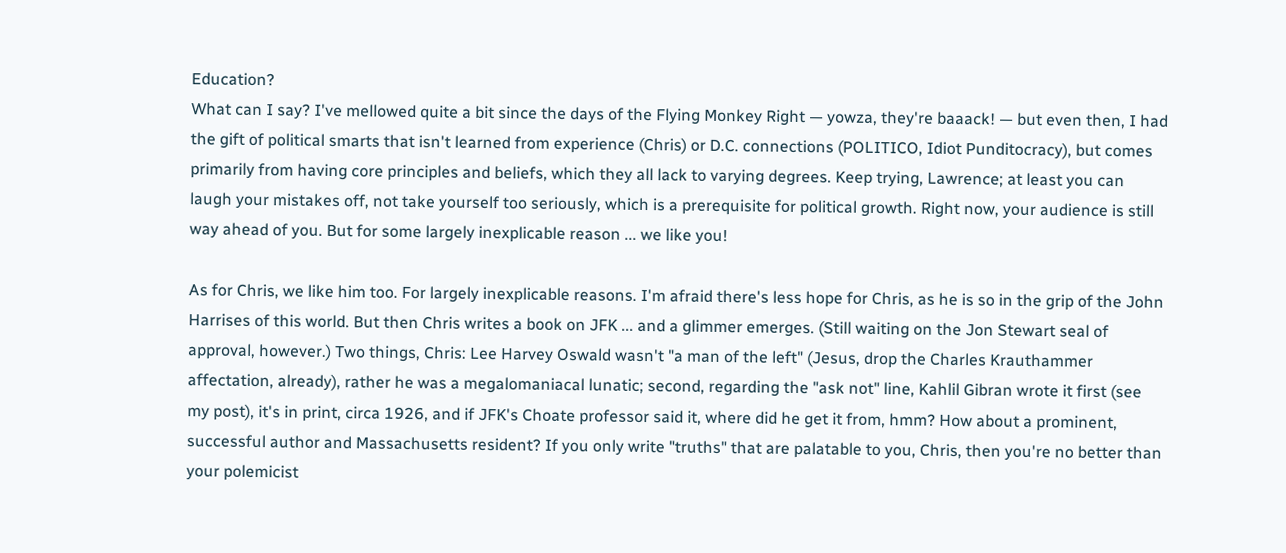Education?
What can I say? I've mellowed quite a bit since the days of the Flying Monkey Right — yowza, they're baaack! — but even then, I had the gift of political smarts that isn't learned from experience (Chris) or D.C. connections (POLITICO, Idiot Punditocracy), but comes primarily from having core principles and beliefs, which they all lack to varying degrees. Keep trying, Lawrence; at least you can laugh your mistakes off, not take yourself too seriously, which is a prerequisite for political growth. Right now, your audience is still way ahead of you. But for some largely inexplicable reason ... we like you!

As for Chris, we like him too. For largely inexplicable reasons. I'm afraid there's less hope for Chris, as he is so in the grip of the John Harrises of this world. But then Chris writes a book on JFK ... and a glimmer emerges. (Still waiting on the Jon Stewart seal of approval, however.) Two things, Chris: Lee Harvey Oswald wasn't "a man of the left" (Jesus, drop the Charles Krauthammer affectation, already), rather he was a megalomaniacal lunatic; second, regarding the "ask not" line, Kahlil Gibran wrote it first (see my post), it's in print, circa 1926, and if JFK's Choate professor said it, where did he get it from, hmm? How about a prominent, successful author and Massachusetts resident? If you only write "truths" that are palatable to you, Chris, then you're no better than your polemicist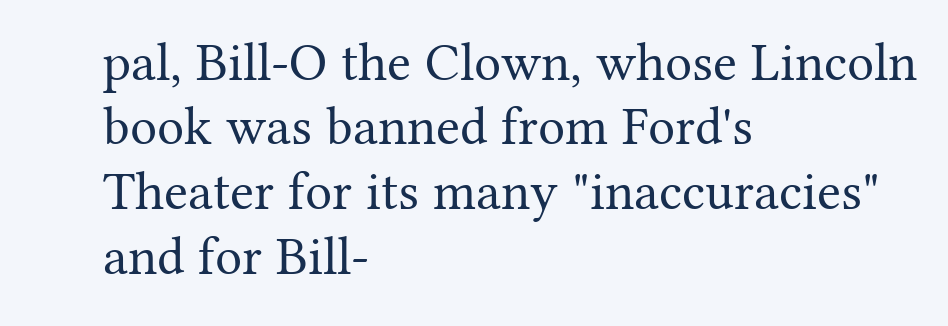pal, Bill-O the Clown, whose Lincoln book was banned from Ford's Theater for its many "inaccuracies" and for Bill-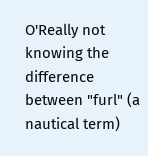O'Really not knowing the difference between "furl" (a nautical term)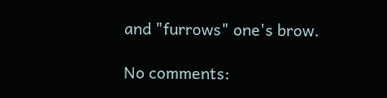and "furrows" one's brow.

No comments: